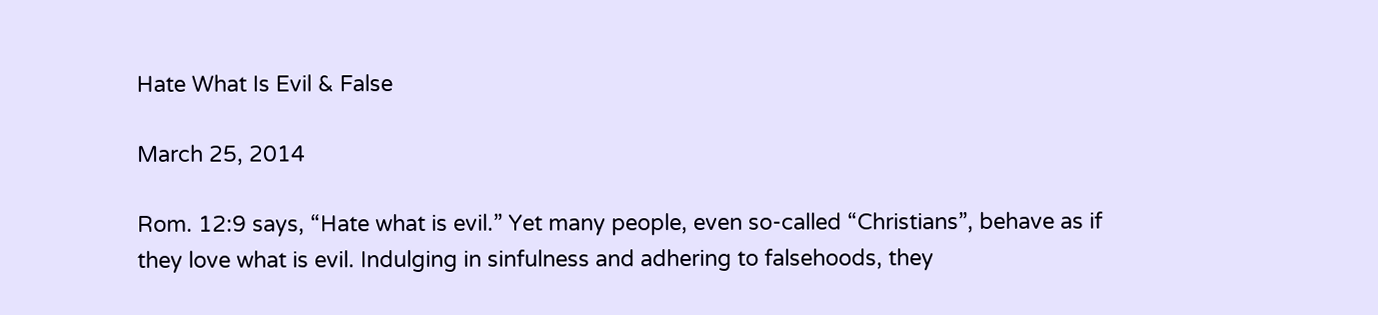Hate What Is Evil & False

March 25, 2014

Rom. 12:9 says, “Hate what is evil.” Yet many people, even so-called “Christians”, behave as if they love what is evil. Indulging in sinfulness and adhering to falsehoods, they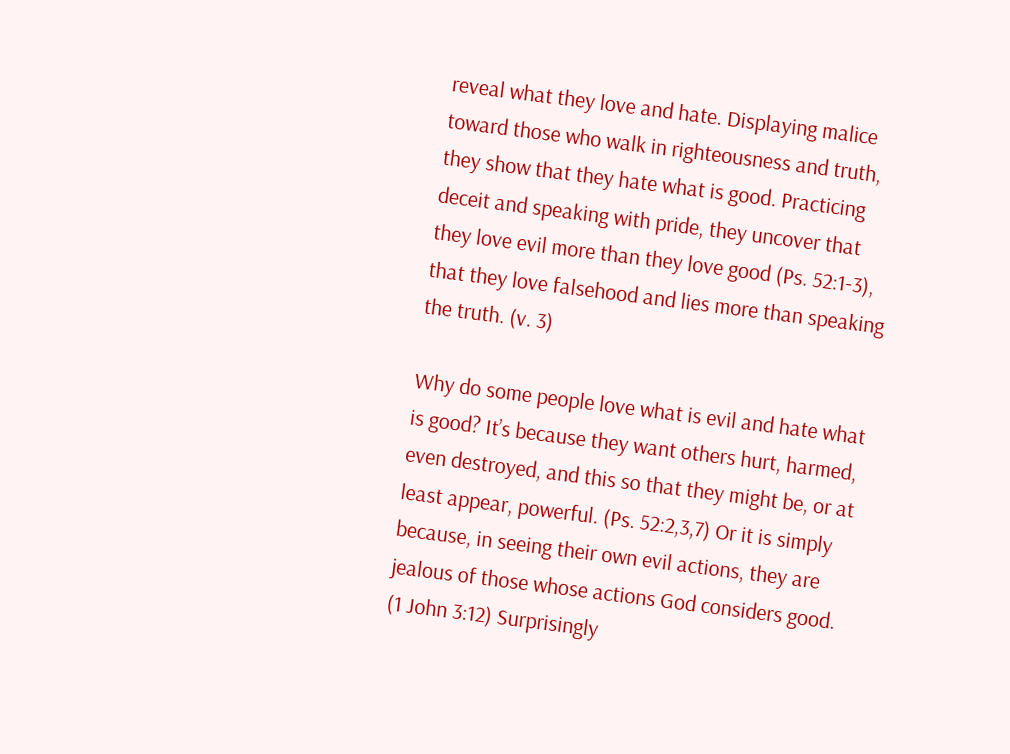reveal what they love and hate. Displaying malice toward those who walk in righteousness and truth, they show that they hate what is good. Practicing deceit and speaking with pride, they uncover that they love evil more than they love good (Ps. 52:1-3), that they love falsehood and lies more than speaking the truth. (v. 3)

Why do some people love what is evil and hate what is good? It’s because they want others hurt, harmed, even destroyed, and this so that they might be, or at least appear, powerful. (Ps. 52:2,3,7) Or it is simply because, in seeing their own evil actions, they are jealous of those whose actions God considers good. (1 John 3:12) Surprisingly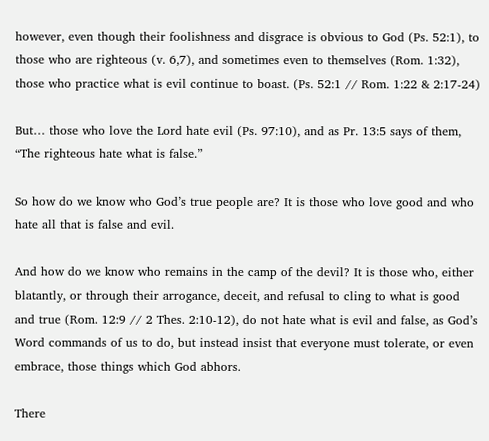however, even though their foolishness and disgrace is obvious to God (Ps. 52:1), to those who are righteous (v. 6,7), and sometimes even to themselves (Rom. 1:32), those who practice what is evil continue to boast. (Ps. 52:1 // Rom. 1:22 & 2:17-24)

But… those who love the Lord hate evil (Ps. 97:10), and as Pr. 13:5 says of them, “The righteous hate what is false.”

So how do we know who God’s true people are? It is those who love good and who hate all that is false and evil.

And how do we know who remains in the camp of the devil? It is those who, either blatantly, or through their arrogance, deceit, and refusal to cling to what is good and true (Rom. 12:9 // 2 Thes. 2:10-12), do not hate what is evil and false, as God’s Word commands of us to do, but instead insist that everyone must tolerate, or even embrace, those things which God abhors.

There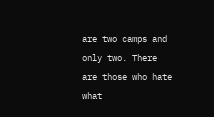are two camps and only two. There are those who hate what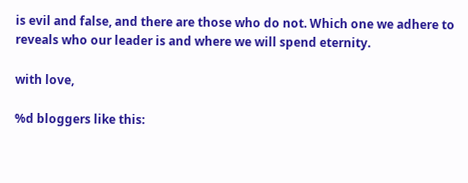is evil and false, and there are those who do not. Which one we adhere to reveals who our leader is and where we will spend eternity.

with love,

%d bloggers like this: